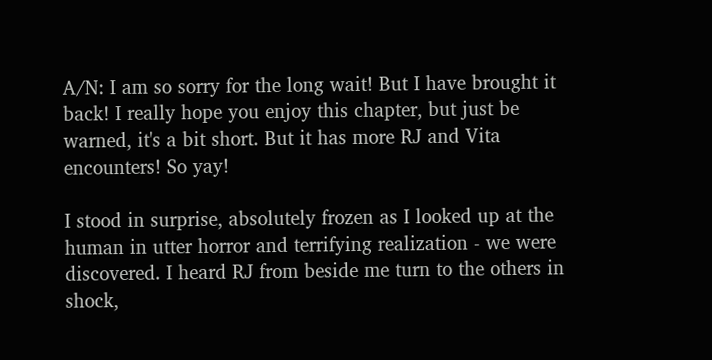A/N: I am so sorry for the long wait! But I have brought it back! I really hope you enjoy this chapter, but just be warned, it's a bit short. But it has more RJ and Vita encounters! So yay!

I stood in surprise, absolutely frozen as I looked up at the human in utter horror and terrifying realization - we were discovered. I heard RJ from beside me turn to the others in shock,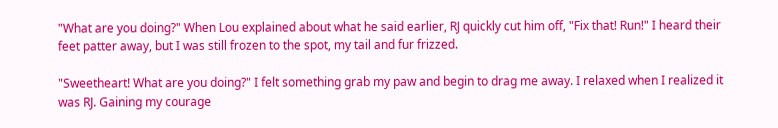"What are you doing?" When Lou explained about what he said earlier, RJ quickly cut him off, "Fix that! Run!" I heard their feet patter away, but I was still frozen to the spot, my tail and fur frizzed.

"Sweetheart! What are you doing?" I felt something grab my paw and begin to drag me away. I relaxed when I realized it was RJ. Gaining my courage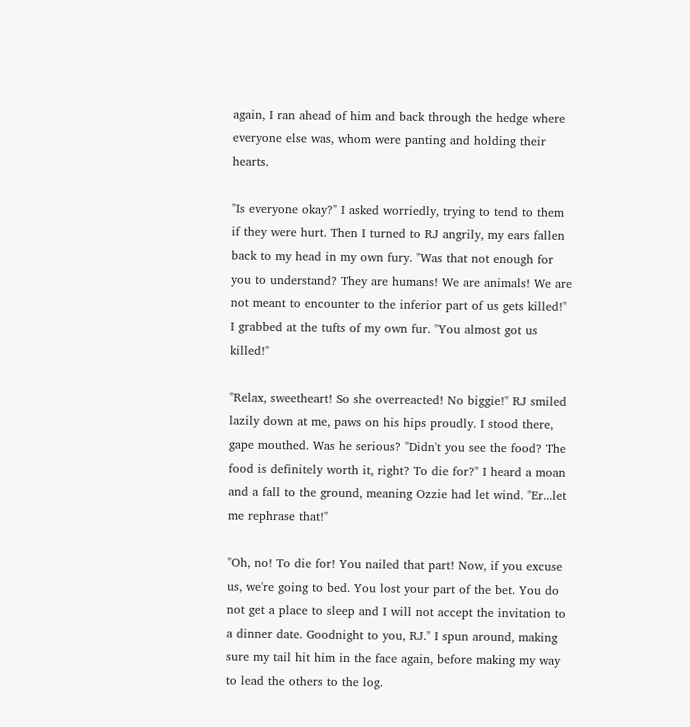again, I ran ahead of him and back through the hedge where everyone else was, whom were panting and holding their hearts.

"Is everyone okay?" I asked worriedly, trying to tend to them if they were hurt. Then I turned to RJ angrily, my ears fallen back to my head in my own fury. "Was that not enough for you to understand? They are humans! We are animals! We are not meant to encounter to the inferior part of us gets killed!" I grabbed at the tufts of my own fur. "You almost got us killed!"

"Relax, sweetheart! So she overreacted! No biggie!" RJ smiled lazily down at me, paws on his hips proudly. I stood there, gape mouthed. Was he serious? "Didn't you see the food? The food is definitely worth it, right? To die for?" I heard a moan and a fall to the ground, meaning Ozzie had let wind. "Er...let me rephrase that!"

"Oh, no! To die for! You nailed that part! Now, if you excuse us, we're going to bed. You lost your part of the bet. You do not get a place to sleep and I will not accept the invitation to a dinner date. Goodnight to you, RJ." I spun around, making sure my tail hit him in the face again, before making my way to lead the others to the log.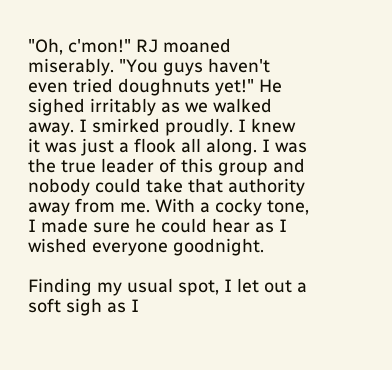"Oh, c'mon!" RJ moaned miserably. "You guys haven't even tried doughnuts yet!" He sighed irritably as we walked away. I smirked proudly. I knew it was just a flook all along. I was the true leader of this group and nobody could take that authority away from me. With a cocky tone, I made sure he could hear as I wished everyone goodnight.

Finding my usual spot, I let out a soft sigh as I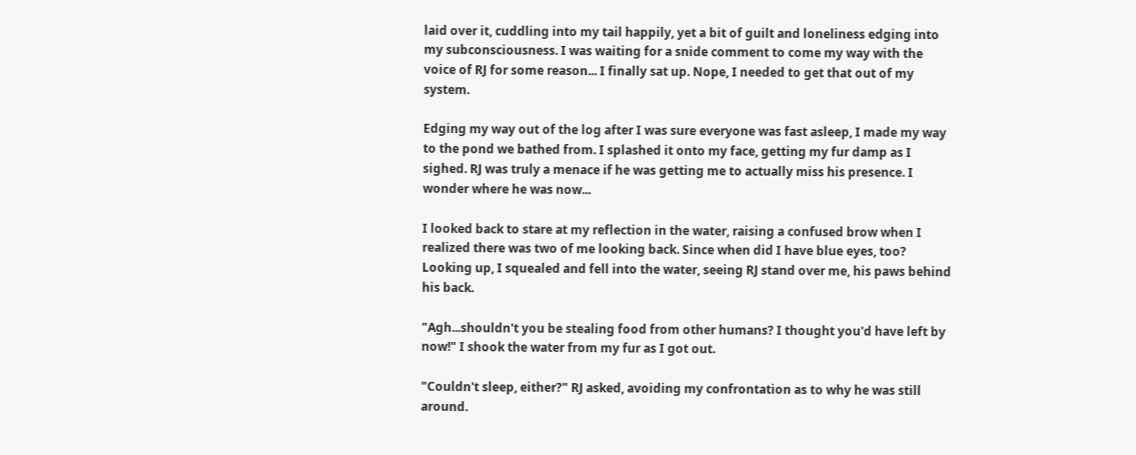laid over it, cuddling into my tail happily, yet a bit of guilt and loneliness edging into my subconsciousness. I was waiting for a snide comment to come my way with the voice of RJ for some reason... I finally sat up. Nope, I needed to get that out of my system.

Edging my way out of the log after I was sure everyone was fast asleep, I made my way to the pond we bathed from. I splashed it onto my face, getting my fur damp as I sighed. RJ was truly a menace if he was getting me to actually miss his presence. I wonder where he was now...

I looked back to stare at my reflection in the water, raising a confused brow when I realized there was two of me looking back. Since when did I have blue eyes, too? Looking up, I squealed and fell into the water, seeing RJ stand over me, his paws behind his back.

"Agh...shouldn't you be stealing food from other humans? I thought you'd have left by now!" I shook the water from my fur as I got out.

"Couldn't sleep, either?" RJ asked, avoiding my confrontation as to why he was still around.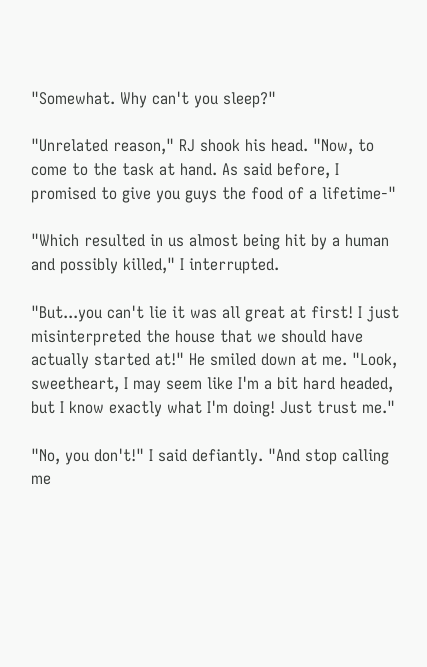"Somewhat. Why can't you sleep?"

"Unrelated reason," RJ shook his head. "Now, to come to the task at hand. As said before, I promised to give you guys the food of a lifetime-"

"Which resulted in us almost being hit by a human and possibly killed," I interrupted.

"But...you can't lie it was all great at first! I just misinterpreted the house that we should have actually started at!" He smiled down at me. "Look, sweetheart, I may seem like I'm a bit hard headed, but I know exactly what I'm doing! Just trust me."

"No, you don't!" I said defiantly. "And stop calling me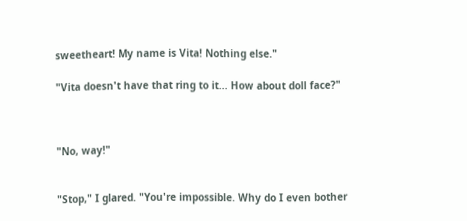sweetheart! My name is Vita! Nothing else."

"Vita doesn't have that ring to it... How about doll face?"



"No, way!"


"Stop," I glared. "You're impossible. Why do I even bother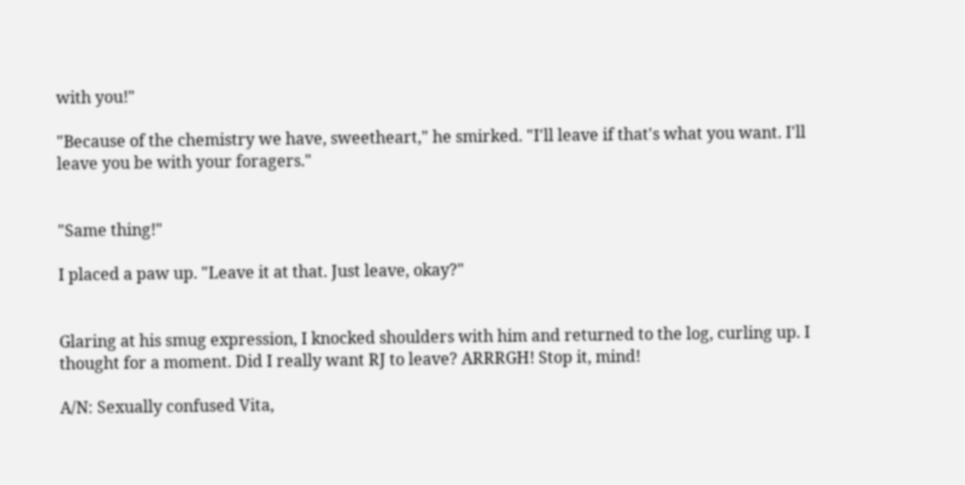with you!"

"Because of the chemistry we have, sweetheart," he smirked. "I'll leave if that's what you want. I'll leave you be with your foragers."


"Same thing!"

I placed a paw up. "Leave it at that. Just leave, okay?"


Glaring at his smug expression, I knocked shoulders with him and returned to the log, curling up. I thought for a moment. Did I really want RJ to leave? ARRRGH! Stop it, mind!

A/N: Sexually confused Vita,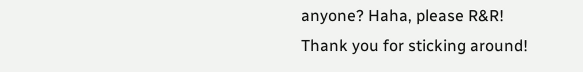anyone? Haha, please R&R! Thank you for sticking around!